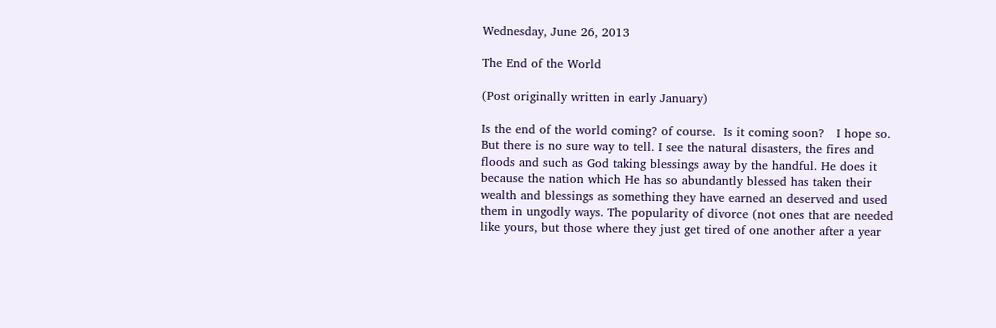Wednesday, June 26, 2013

The End of the World

(Post originally written in early January)

Is the end of the world coming? of course.  Is it coming soon?   I hope so.  But there is no sure way to tell. I see the natural disasters, the fires and floods and such as God taking blessings away by the handful. He does it because the nation which He has so abundantly blessed has taken their wealth and blessings as something they have earned an deserved and used them in ungodly ways. The popularity of divorce (not ones that are needed like yours, but those where they just get tired of one another after a year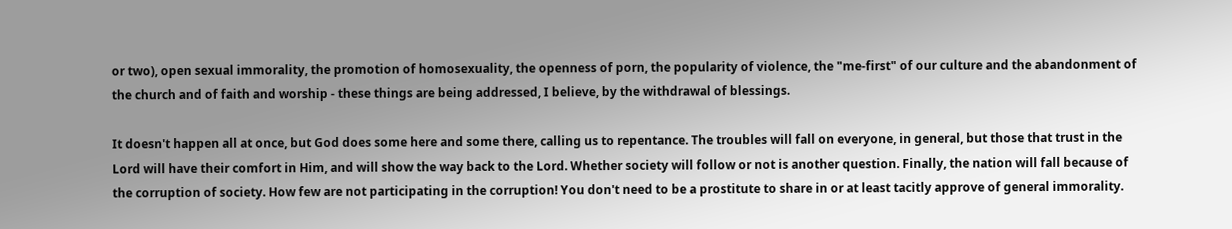or two), open sexual immorality, the promotion of homosexuality, the openness of porn, the popularity of violence, the "me-first" of our culture and the abandonment of the church and of faith and worship - these things are being addressed, I believe, by the withdrawal of blessings.

It doesn't happen all at once, but God does some here and some there, calling us to repentance. The troubles will fall on everyone, in general, but those that trust in the Lord will have their comfort in Him, and will show the way back to the Lord. Whether society will follow or not is another question. Finally, the nation will fall because of the corruption of society. How few are not participating in the corruption! You don't need to be a prostitute to share in or at least tacitly approve of general immorality.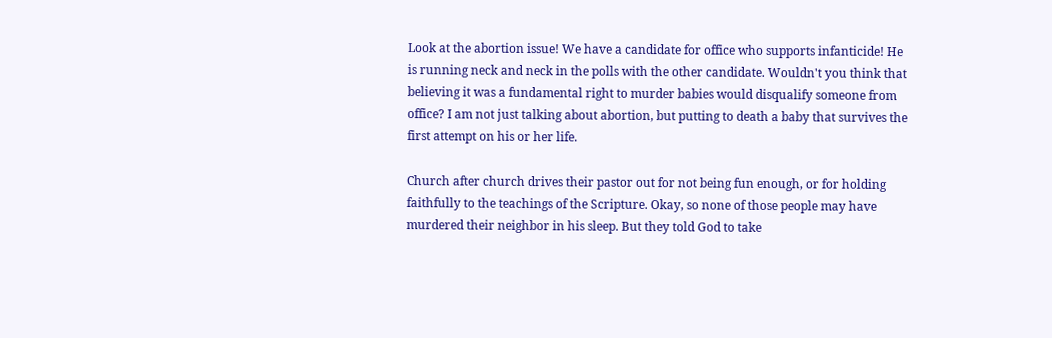Look at the abortion issue! We have a candidate for office who supports infanticide! He is running neck and neck in the polls with the other candidate. Wouldn't you think that believing it was a fundamental right to murder babies would disqualify someone from office? I am not just talking about abortion, but putting to death a baby that survives the first attempt on his or her life.

Church after church drives their pastor out for not being fun enough, or for holding faithfully to the teachings of the Scripture. Okay, so none of those people may have murdered their neighbor in his sleep. But they told God to take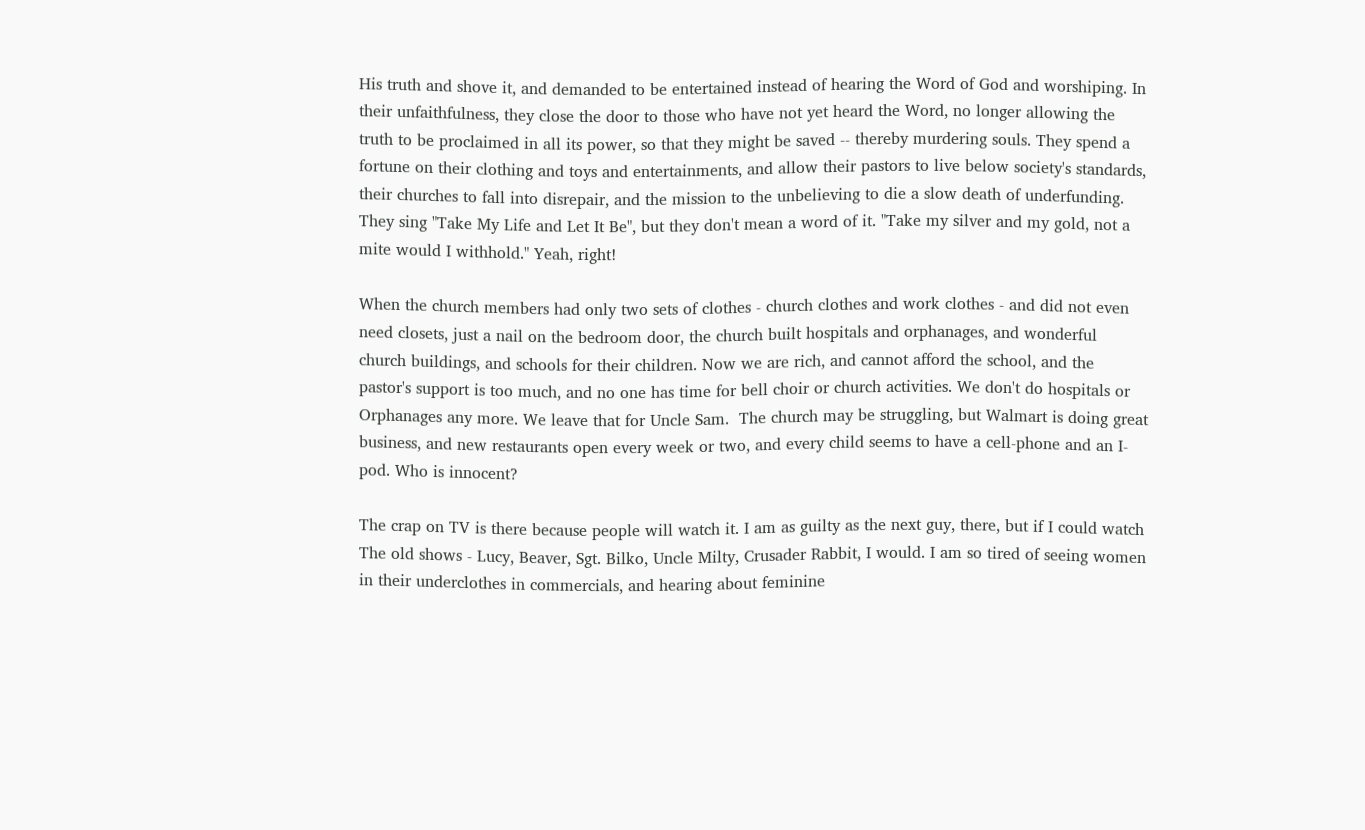His truth and shove it, and demanded to be entertained instead of hearing the Word of God and worshiping. In their unfaithfulness, they close the door to those who have not yet heard the Word, no longer allowing the truth to be proclaimed in all its power, so that they might be saved -- thereby murdering souls. They spend a fortune on their clothing and toys and entertainments, and allow their pastors to live below society's standards, their churches to fall into disrepair, and the mission to the unbelieving to die a slow death of underfunding. They sing "Take My Life and Let It Be", but they don't mean a word of it. "Take my silver and my gold, not a mite would I withhold." Yeah, right!

When the church members had only two sets of clothes - church clothes and work clothes - and did not even need closets, just a nail on the bedroom door, the church built hospitals and orphanages, and wonderful church buildings, and schools for their children. Now we are rich, and cannot afford the school, and the pastor's support is too much, and no one has time for bell choir or church activities. We don't do hospitals or Orphanages any more. We leave that for Uncle Sam.  The church may be struggling, but Walmart is doing great business, and new restaurants open every week or two, and every child seems to have a cell-phone and an I-pod. Who is innocent?

The crap on TV is there because people will watch it. I am as guilty as the next guy, there, but if I could watch The old shows - Lucy, Beaver, Sgt. Bilko, Uncle Milty, Crusader Rabbit, I would. I am so tired of seeing women in their underclothes in commercials, and hearing about feminine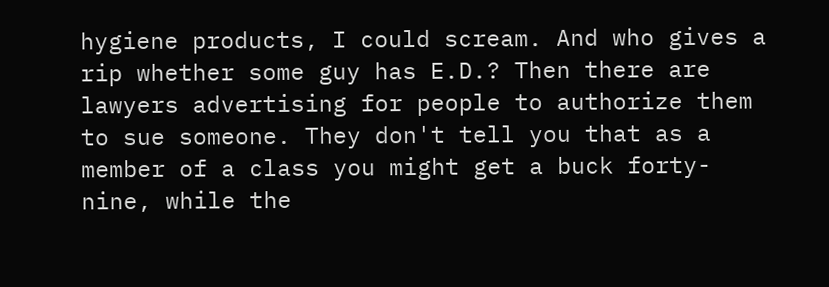hygiene products, I could scream. And who gives a rip whether some guy has E.D.? Then there are lawyers advertising for people to authorize them to sue someone. They don't tell you that as a member of a class you might get a buck forty-nine, while the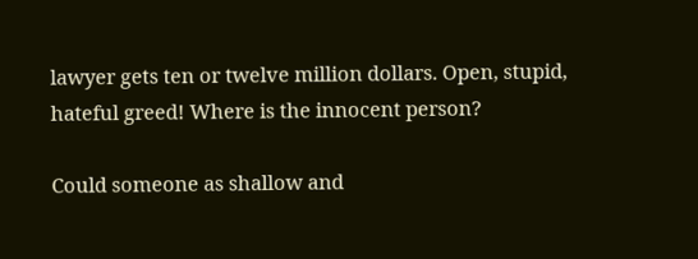lawyer gets ten or twelve million dollars. Open, stupid, hateful greed! Where is the innocent person?

Could someone as shallow and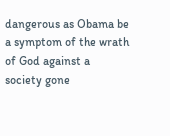dangerous as Obama be a symptom of the wrath of God against a society gone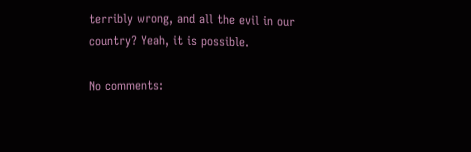terribly wrong, and all the evil in our country? Yeah, it is possible.

No comments: